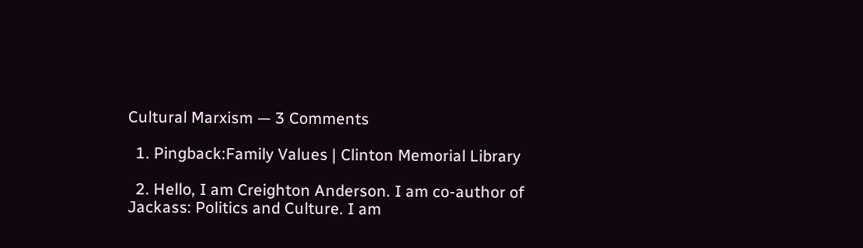Cultural Marxism — 3 Comments

  1. Pingback:Family Values | Clinton Memorial Library

  2. Hello, I am Creighton Anderson. I am co-author of Jackass: Politics and Culture. I am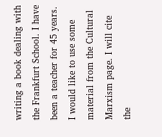writing a book dealing with the Frankfurt School. I have been a teacher for 45 years. I would like to use some material from the Cultural Marxism page. I will cite the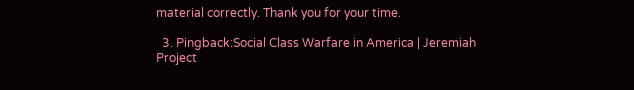material correctly. Thank you for your time.

  3. Pingback:Social Class Warfare in America | Jeremiah Project